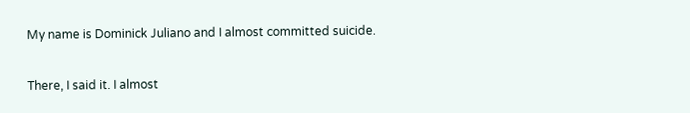My name is Dominick Juliano and I almost committed suicide.

There, I said it. I almost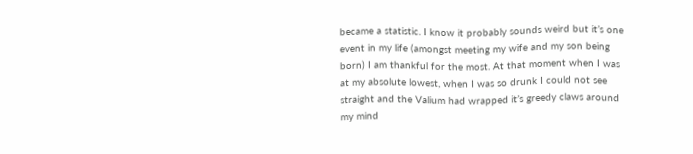became a statistic. I know it probably sounds weird but it’s one event in my life (amongst meeting my wife and my son being born) I am thankful for the most. At that moment when I was at my absolute lowest, when I was so drunk I could not see straight and the Valium had wrapped it’s greedy claws around my mind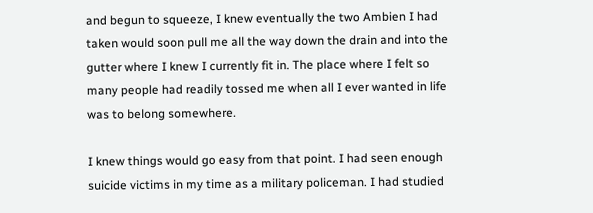and begun to squeeze, I knew eventually the two Ambien I had taken would soon pull me all the way down the drain and into the gutter where I knew I currently fit in. The place where I felt so many people had readily tossed me when all I ever wanted in life was to belong somewhere.

I knew things would go easy from that point. I had seen enough suicide victims in my time as a military policeman. I had studied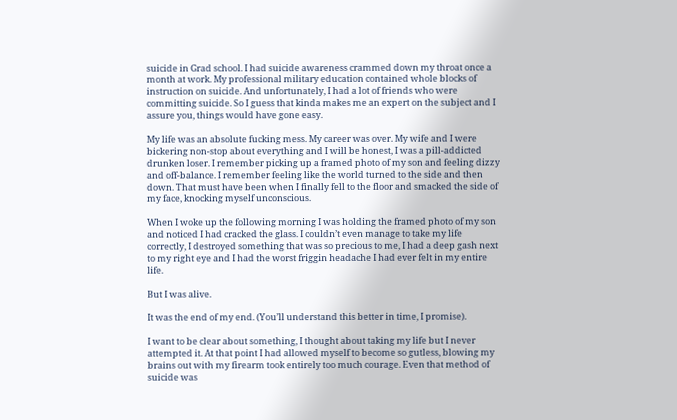suicide in Grad school. I had suicide awareness crammed down my throat once a month at work. My professional military education contained whole blocks of instruction on suicide. And unfortunately, I had a lot of friends who were committing suicide. So I guess that kinda makes me an expert on the subject and I assure you, things would have gone easy.

My life was an absolute fucking mess. My career was over. My wife and I were bickering non-stop about everything and I will be honest, I was a pill-addicted drunken loser. I remember picking up a framed photo of my son and feeling dizzy and off-balance. I remember feeling like the world turned to the side and then down. That must have been when I finally fell to the floor and smacked the side of my face, knocking myself unconscious.

When I woke up the following morning I was holding the framed photo of my son and noticed I had cracked the glass. I couldn’t even manage to take my life correctly, I destroyed something that was so precious to me, I had a deep gash next to my right eye and I had the worst friggin headache I had ever felt in my entire life.

But I was alive.

It was the end of my end. (You’ll understand this better in time, I promise).

I want to be clear about something, I thought about taking my life but I never attempted it. At that point I had allowed myself to become so gutless, blowing my brains out with my firearm took entirely too much courage. Even that method of suicide was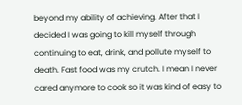beyond my ability of achieving. After that I decided I was going to kill myself through continuing to eat, drink, and pollute myself to death. Fast food was my crutch. I mean I never cared anymore to cook so it was kind of easy to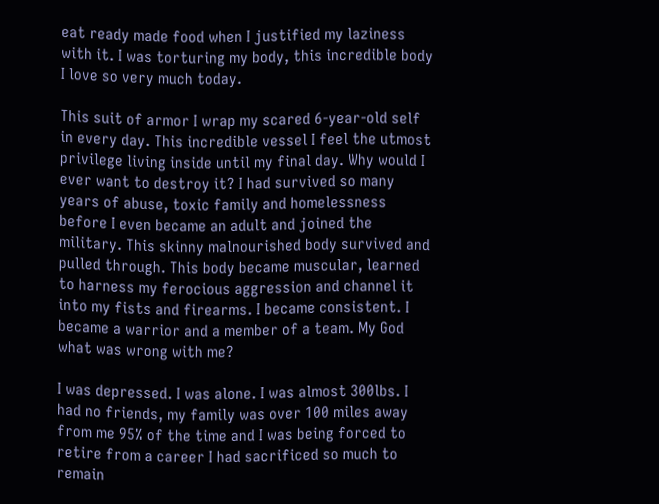eat ready made food when I justified my laziness with it. I was torturing my body, this incredible body I love so very much today.

This suit of armor I wrap my scared 6-year-old self in every day. This incredible vessel I feel the utmost privilege living inside until my final day. Why would I ever want to destroy it? I had survived so many years of abuse, toxic family and homelessness before I even became an adult and joined the military. This skinny malnourished body survived and pulled through. This body became muscular, learned to harness my ferocious aggression and channel it into my fists and firearms. I became consistent. I became a warrior and a member of a team. My God what was wrong with me?

I was depressed. I was alone. I was almost 300lbs. I had no friends, my family was over 100 miles away from me 95% of the time and I was being forced to retire from a career I had sacrificed so much to remain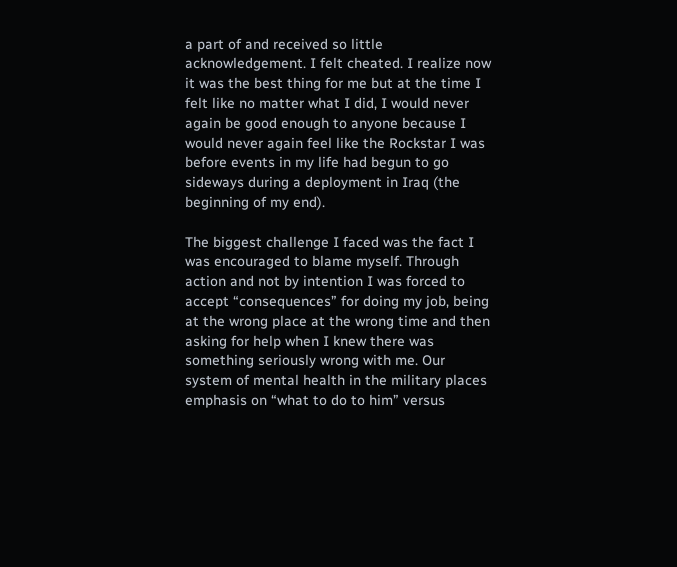a part of and received so little acknowledgement. I felt cheated. I realize now it was the best thing for me but at the time I felt like no matter what I did, I would never again be good enough to anyone because I would never again feel like the Rockstar I was before events in my life had begun to go sideways during a deployment in Iraq (the beginning of my end).

The biggest challenge I faced was the fact I was encouraged to blame myself. Through action and not by intention I was forced to accept “consequences” for doing my job, being at the wrong place at the wrong time and then asking for help when I knew there was something seriously wrong with me. Our system of mental health in the military places emphasis on “what to do to him” versus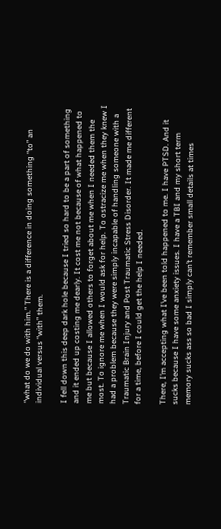“what do we do with him.” There is a difference in doing something “to” an individual versus “with” them.

I fell down this deep dark hole because I tried so hard to be a part of something and it ended up costing me dearly. It cost me not because of what happened to me but because I allowed others to forget about me when I needed them the most. To ignore me when I would ask for help. To ostracize me when they knew I had a problem because they were simply incapable of handling someone with a Traumatic Brain Injury and Post Traumatic Stress Disorder. It made me different for a time, before I could get the help I needed.

There, I’m accepting what I’ve been told happened to me. I have PTSD. And it sucks because I have some anxiety issues. I have a TBI and my short term memory sucks ass so bad I simply can’t remember small details at times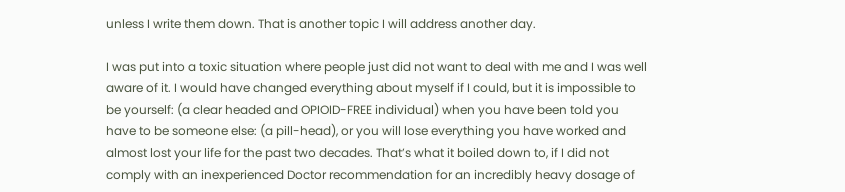unless I write them down. That is another topic I will address another day.

I was put into a toxic situation where people just did not want to deal with me and I was well aware of it. I would have changed everything about myself if I could, but it is impossible to be yourself: (a clear headed and OPIOID-FREE individual) when you have been told you have to be someone else: (a pill-head), or you will lose everything you have worked and almost lost your life for the past two decades. That’s what it boiled down to, if I did not comply with an inexperienced Doctor recommendation for an incredibly heavy dosage of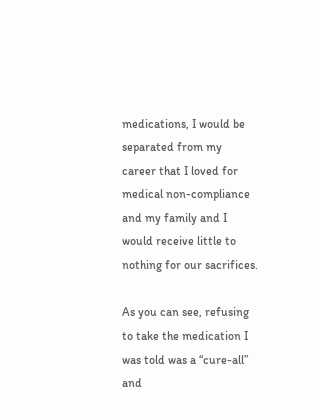medications, I would be separated from my career that I loved for medical non-compliance and my family and I would receive little to nothing for our sacrifices.

As you can see, refusing to take the medication I was told was a “cure-all” and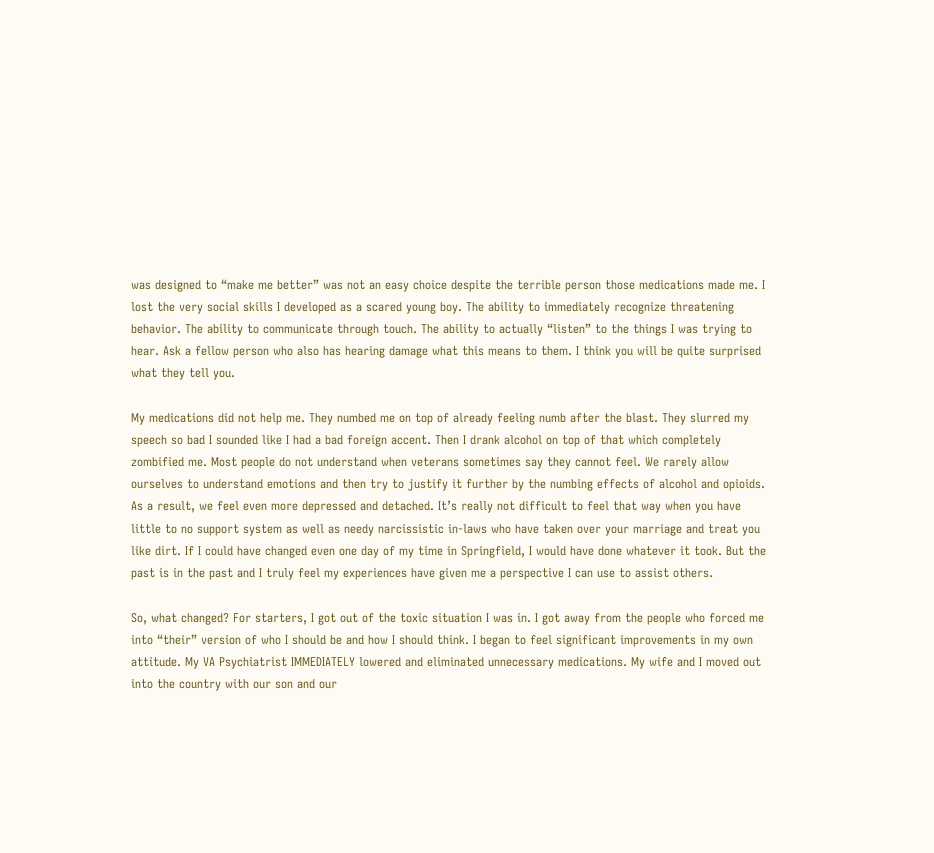was designed to “make me better” was not an easy choice despite the terrible person those medications made me. I lost the very social skills I developed as a scared young boy. The ability to immediately recognize threatening behavior. The ability to communicate through touch. The ability to actually “listen” to the things I was trying to hear. Ask a fellow person who also has hearing damage what this means to them. I think you will be quite surprised what they tell you.

My medications did not help me. They numbed me on top of already feeling numb after the blast. They slurred my speech so bad I sounded like I had a bad foreign accent. Then I drank alcohol on top of that which completely zombified me. Most people do not understand when veterans sometimes say they cannot feel. We rarely allow ourselves to understand emotions and then try to justify it further by the numbing effects of alcohol and opioids. As a result, we feel even more depressed and detached. It’s really not difficult to feel that way when you have little to no support system as well as needy narcissistic in-laws who have taken over your marriage and treat you like dirt. If I could have changed even one day of my time in Springfield, I would have done whatever it took. But the past is in the past and I truly feel my experiences have given me a perspective I can use to assist others.

So, what changed? For starters, I got out of the toxic situation I was in. I got away from the people who forced me into “their” version of who I should be and how I should think. I began to feel significant improvements in my own attitude. My VA Psychiatrist IMMEDIATELY lowered and eliminated unnecessary medications. My wife and I moved out into the country with our son and our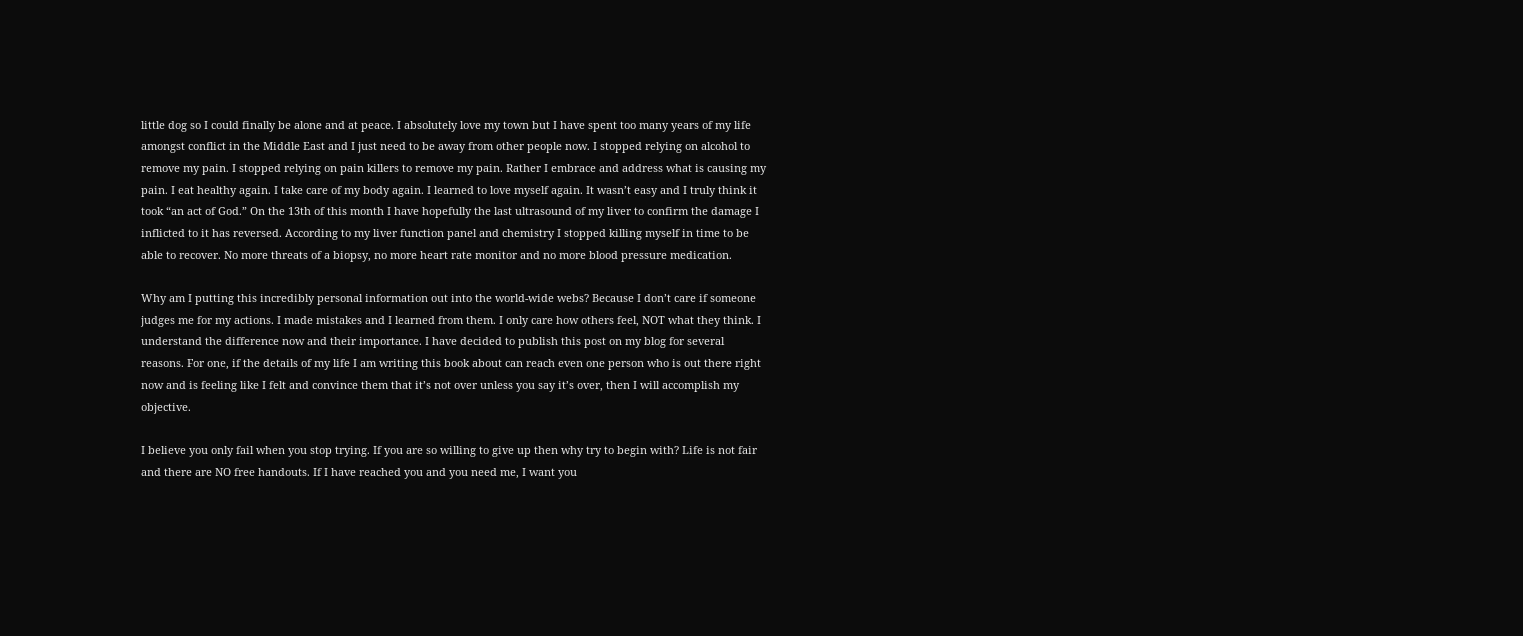little dog so I could finally be alone and at peace. I absolutely love my town but I have spent too many years of my life amongst conflict in the Middle East and I just need to be away from other people now. I stopped relying on alcohol to remove my pain. I stopped relying on pain killers to remove my pain. Rather I embrace and address what is causing my pain. I eat healthy again. I take care of my body again. I learned to love myself again. It wasn’t easy and I truly think it took “an act of God.” On the 13th of this month I have hopefully the last ultrasound of my liver to confirm the damage I inflicted to it has reversed. According to my liver function panel and chemistry I stopped killing myself in time to be able to recover. No more threats of a biopsy, no more heart rate monitor and no more blood pressure medication.

Why am I putting this incredibly personal information out into the world-wide webs? Because I don’t care if someone judges me for my actions. I made mistakes and I learned from them. I only care how others feel, NOT what they think. I understand the difference now and their importance. I have decided to publish this post on my blog for several reasons. For one, if the details of my life I am writing this book about can reach even one person who is out there right now and is feeling like I felt and convince them that it’s not over unless you say it’s over, then I will accomplish my objective.

I believe you only fail when you stop trying. If you are so willing to give up then why try to begin with? Life is not fair and there are NO free handouts. If I have reached you and you need me, I want you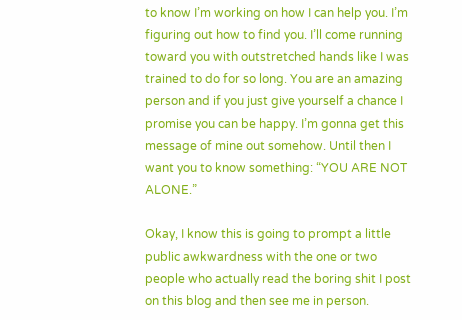to know I’m working on how I can help you. I’m figuring out how to find you. I’ll come running toward you with outstretched hands like I was trained to do for so long. You are an amazing person and if you just give yourself a chance I promise you can be happy. I’m gonna get this message of mine out somehow. Until then I want you to know something: “YOU ARE NOT ALONE.”

Okay, I know this is going to prompt a little public awkwardness with the one or two people who actually read the boring shit I post on this blog and then see me in person.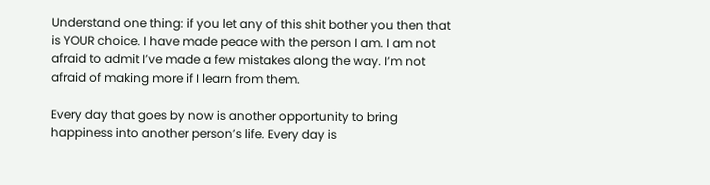Understand one thing: if you let any of this shit bother you then that is YOUR choice. I have made peace with the person I am. I am not afraid to admit I’ve made a few mistakes along the way. I’m not afraid of making more if I learn from them.

Every day that goes by now is another opportunity to bring happiness into another person’s life. Every day is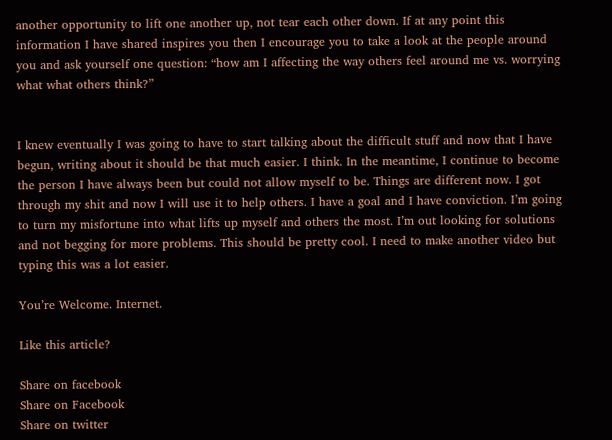another opportunity to lift one another up, not tear each other down. If at any point this information I have shared inspires you then I encourage you to take a look at the people around you and ask yourself one question: “how am I affecting the way others feel around me vs. worrying what what others think?”


I knew eventually I was going to have to start talking about the difficult stuff and now that I have begun, writing about it should be that much easier. I think. In the meantime, I continue to become the person I have always been but could not allow myself to be. Things are different now. I got through my shit and now I will use it to help others. I have a goal and I have conviction. I’m going to turn my misfortune into what lifts up myself and others the most. I’m out looking for solutions and not begging for more problems. This should be pretty cool. I need to make another video but typing this was a lot easier.

You’re Welcome. Internet.

Like this article?

Share on facebook
Share on Facebook
Share on twitter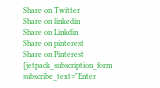Share on Twitter
Share on linkedin
Share on Linkdin
Share on pinterest
Share on Pinterest
[jetpack_subscription_form subscribe_text="Enter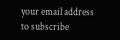your email address to subscribe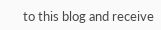to this blog and receive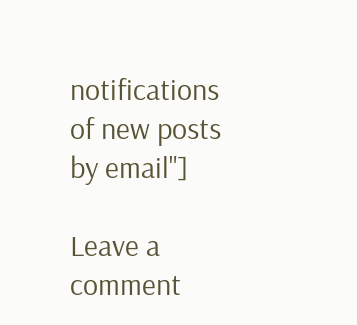notifications of new posts by email"]

Leave a comment